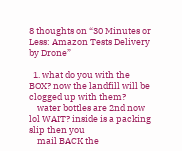8 thoughts on “30 Minutes or Less: Amazon Tests Delivery by Drone”

  1. what do you with the BOX? now the landfill will be clogged up with them?
    water bottles are 2nd now lol WAIT? inside is a packing slip then you
    mail BACK the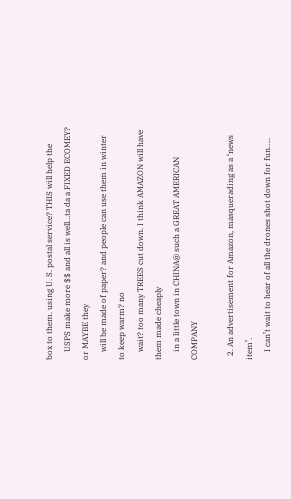box to them. using U. S. postal service? THIS will help the
    USPS make more $$ and all is well…ta da a FIXED ECOMEY? or MAYBE they
    will be made of paper? and people can use them in winter to keep warm? no
    wait? too many TREES cut down. I think AMAZON will have them made cheaply
    in a little town in CHINA@ such a GREAT AMERICAN COMPANY

  2. An advertisement for Amazon, masquerading as a ‘news item’.
    I can’t wait to hear of all the drones shot down for fun…..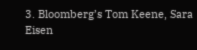3. Bloomberg’s Tom Keene, Sara Eisen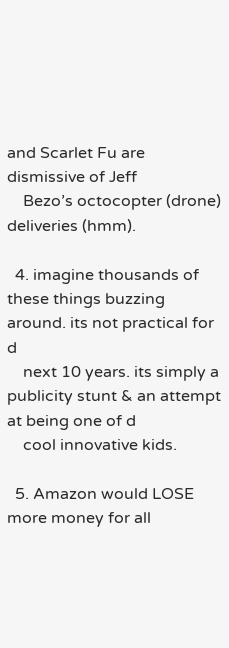and Scarlet Fu are dismissive of Jeff
    Bezo’s octocopter (drone) deliveries (hmm).

  4. imagine thousands of these things buzzing around. its not practical for d
    next 10 years. its simply a publicity stunt & an attempt at being one of d
    cool innovative kids.

  5. Amazon would LOSE more money for all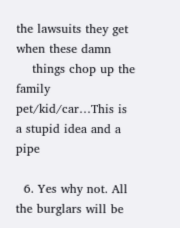the lawsuits they get when these damn
    things chop up the family pet/kid/car…This is a stupid idea and a pipe

  6. Yes why not. All the burglars will be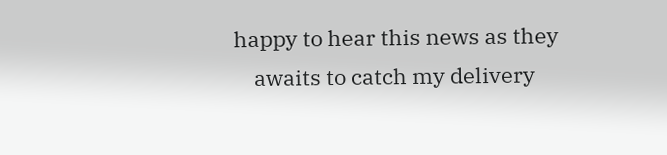happy to hear this news as they
    awaits to catch my delivery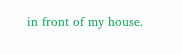in front of my house.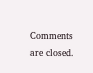Comments are closed.